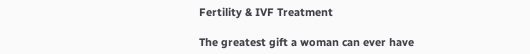Fertility & IVF Treatment

The greatest gift a woman can ever have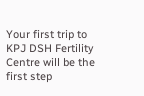Your first trip to KPJ DSH Fertility Centre will be the first step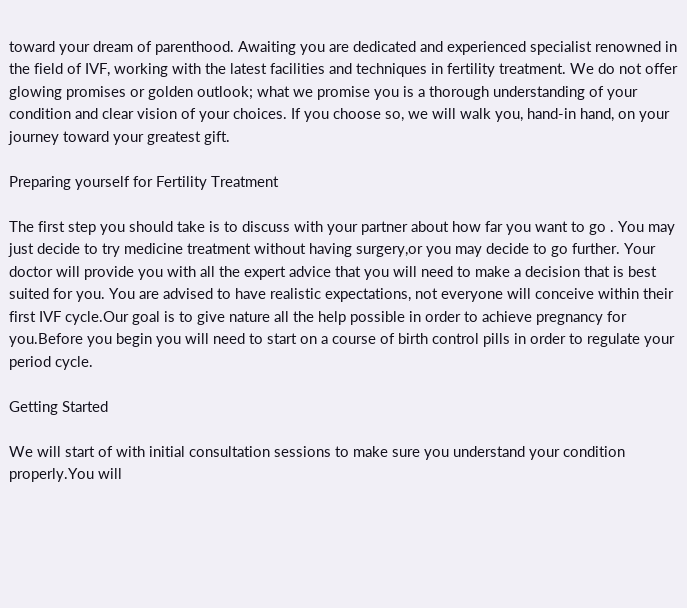toward your dream of parenthood. Awaiting you are dedicated and experienced specialist renowned in the field of IVF, working with the latest facilities and techniques in fertility treatment. We do not offer glowing promises or golden outlook; what we promise you is a thorough understanding of your condition and clear vision of your choices. If you choose so, we will walk you, hand-in hand, on your journey toward your greatest gift.

Preparing yourself for Fertility Treatment

The first step you should take is to discuss with your partner about how far you want to go . You may just decide to try medicine treatment without having surgery,or you may decide to go further. Your doctor will provide you with all the expert advice that you will need to make a decision that is best suited for you. You are advised to have realistic expectations, not everyone will conceive within their first IVF cycle.Our goal is to give nature all the help possible in order to achieve pregnancy for you.Before you begin you will need to start on a course of birth control pills in order to regulate your period cycle.

Getting Started

We will start of with initial consultation sessions to make sure you understand your condition properly.You will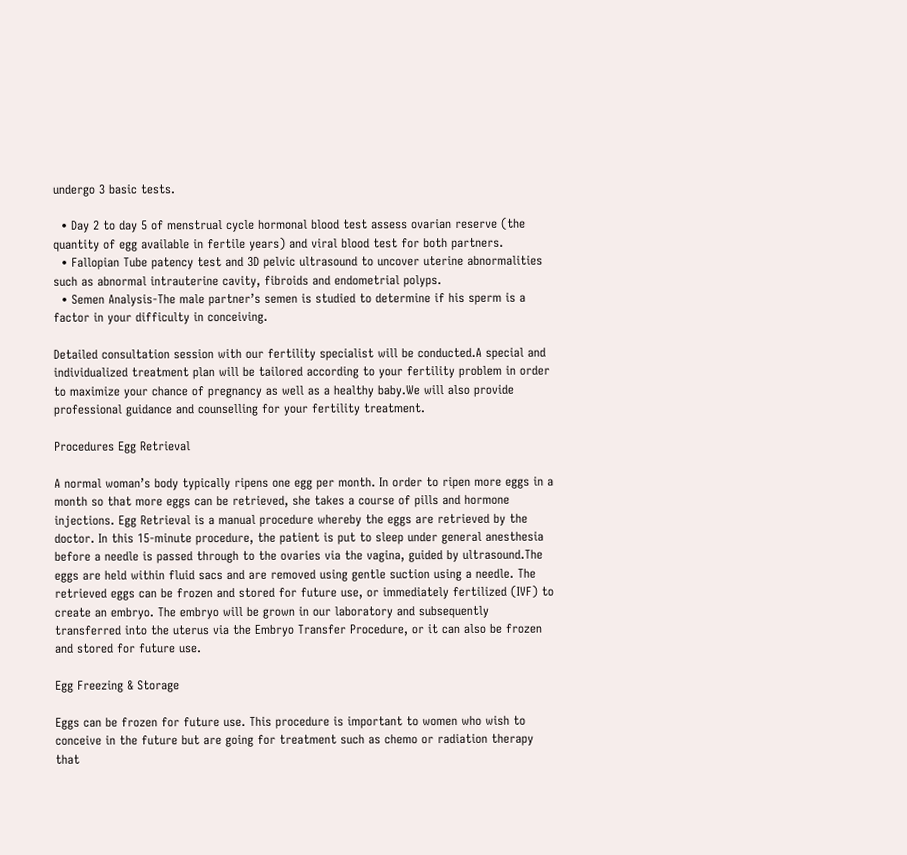undergo 3 basic tests.

  • Day 2 to day 5 of menstrual cycle hormonal blood test assess ovarian reserve (the quantity of egg available in fertile years) and viral blood test for both partners.
  • Fallopian Tube patency test and 3D pelvic ultrasound to uncover uterine abnormalities such as abnormal intrauterine cavity, fibroids and endometrial polyps.
  • Semen Analysis-The male partner’s semen is studied to determine if his sperm is a factor in your difficulty in conceiving.

Detailed consultation session with our fertility specialist will be conducted.A special and individualized treatment plan will be tailored according to your fertility problem in order to maximize your chance of pregnancy as well as a healthy baby.We will also provide professional guidance and counselling for your fertility treatment.

Procedures Egg Retrieval

A normal woman’s body typically ripens one egg per month. In order to ripen more eggs in a month so that more eggs can be retrieved, she takes a course of pills and hormone injections. Egg Retrieval is a manual procedure whereby the eggs are retrieved by the doctor. In this 15-minute procedure, the patient is put to sleep under general anesthesia before a needle is passed through to the ovaries via the vagina, guided by ultrasound.The eggs are held within fluid sacs and are removed using gentle suction using a needle. The retrieved eggs can be frozen and stored for future use, or immediately fertilized (IVF) to create an embryo. The embryo will be grown in our laboratory and subsequently transferred into the uterus via the Embryo Transfer Procedure, or it can also be frozen and stored for future use.

Egg Freezing & Storage

Eggs can be frozen for future use. This procedure is important to women who wish to conceive in the future but are going for treatment such as chemo or radiation therapy that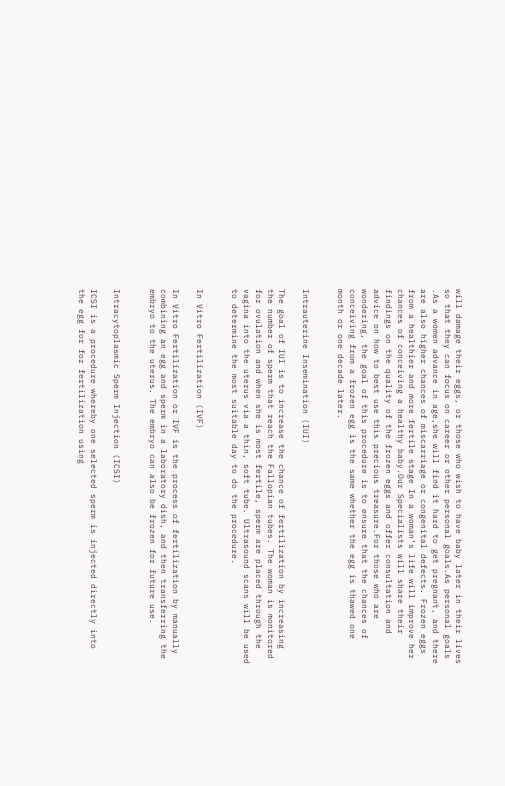will damage their eggs, or those who wish to have baby later in their lives so that they can focus on career or other personal goals.As personal goals .As a women advance in age,she will find it hard to get pregnant, and there are also higher chances of miscarriage or congenital defects. Frozen eggs from a healthier and more fertile stage In a woman’s life will improve her chances of conceiving a healthy baby.Our Specialists will share their findings on the quality of the frozen eggs and offer consultation and advice on how to best use this precious treasure.For those who are wondering, the goal of this procedure is to ensure that the chances of conceiving from a frozen egg is the same whether the egg is thawed one month or one decade later.


Intrauterine Insemination (IUI)

The goal of IUI is to increase the chance of fertilization by increasing the number of sperm that reach the Fallopian tubes. The woman is monitored for ovulation and when she is most fertile, sperm are placed through the vagina into the uterus via a thin, soft tube. Ultrasound scans will be used to determine the most suitable day to do the procedure.


In Vitro Fertilization (IVF)

In Vitro Fertilization or IVF is the process of fertilization by manually combining an egg and sperm in a laboratory dish, and then transferring the embryo to the uterus. The embryo can also be frozen for future use.


Intracytoplasmic Sperm Injection (ICSI)

ICSI is a procedure whereby one selected sperm is injected directly into the egg for for fertilization using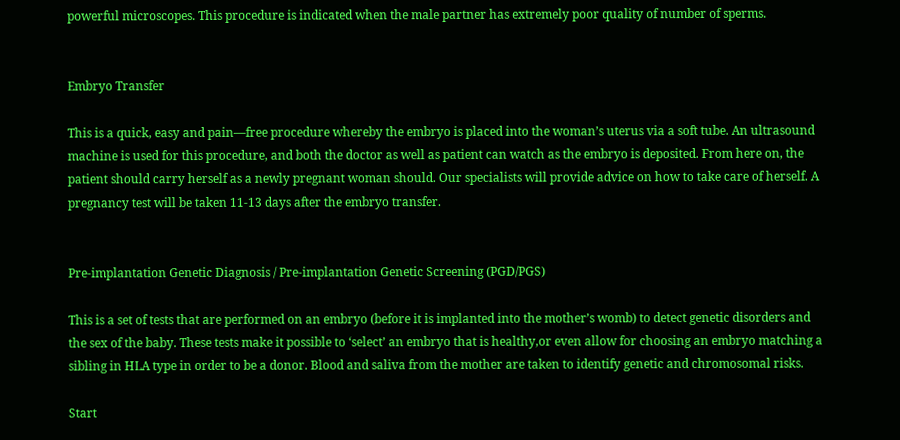powerful microscopes. This procedure is indicated when the male partner has extremely poor quality of number of sperms.


Embryo Transfer

This is a quick, easy and pain—free procedure whereby the embryo is placed into the woman’s uterus via a soft tube. An ultrasound machine is used for this procedure, and both the doctor as well as patient can watch as the embryo is deposited. From here on, the patient should carry herself as a newly pregnant woman should. Our specialists will provide advice on how to take care of herself. A pregnancy test will be taken 11-13 days after the embryo transfer.


Pre-implantation Genetic Diagnosis / Pre-implantation Genetic Screening (PGD/PGS)

This is a set of tests that are performed on an embryo (before it is implanted into the mother’s womb) to detect genetic disorders and the sex of the baby. These tests make it possible to ‘select’ an embryo that is healthy,or even allow for choosing an embryo matching a sibling in HLA type in order to be a donor. Blood and saliva from the mother are taken to identify genetic and chromosomal risks.

Start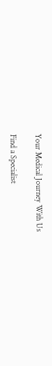Your Medical Journey With Us

Find a Specialist